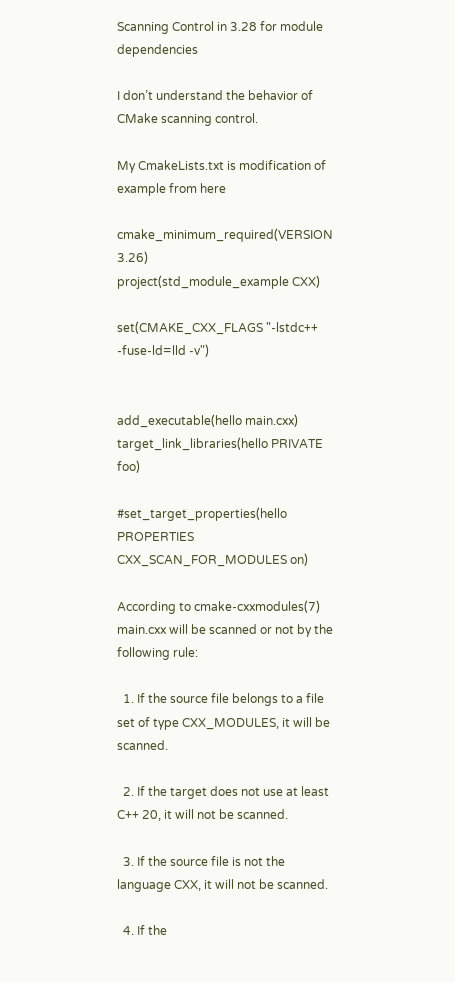Scanning Control in 3.28 for module dependencies

I don’t understand the behavior of CMake scanning control.

My CmakeLists.txt is modification of example from here

cmake_minimum_required(VERSION 3.26)
project(std_module_example CXX)

set(CMAKE_CXX_FLAGS "-lstdc++ -fuse-ld=lld -v")


add_executable(hello main.cxx)
target_link_libraries(hello PRIVATE foo)

#set_target_properties(hello PROPERTIES CXX_SCAN_FOR_MODULES on)

According to cmake-cxxmodules(7) main.cxx will be scanned or not by the following rule:

  1. If the source file belongs to a file set of type CXX_MODULES, it will be scanned.

  2. If the target does not use at least C++ 20, it will not be scanned.

  3. If the source file is not the language CXX, it will not be scanned.

  4. If the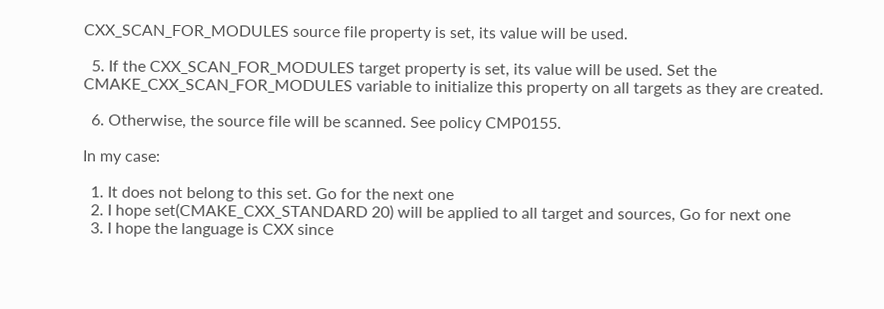CXX_SCAN_FOR_MODULES source file property is set, its value will be used.

  5. If the CXX_SCAN_FOR_MODULES target property is set, its value will be used. Set the CMAKE_CXX_SCAN_FOR_MODULES variable to initialize this property on all targets as they are created.

  6. Otherwise, the source file will be scanned. See policy CMP0155.

In my case:

  1. It does not belong to this set. Go for the next one
  2. I hope set(CMAKE_CXX_STANDARD 20) will be applied to all target and sources, Go for next one
  3. I hope the language is CXX since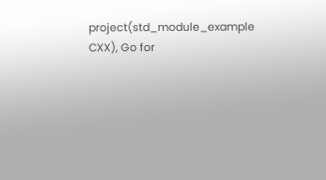project(std_module_example CXX), Go for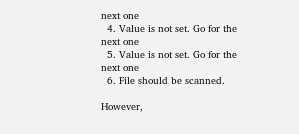next one
  4. Value is not set. Go for the next one
  5. Value is not set. Go for the next one
  6. File should be scanned.

However,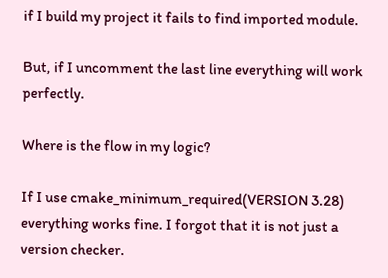if I build my project it fails to find imported module.

But, if I uncomment the last line everything will work perfectly.

Where is the flow in my logic?

If I use cmake_minimum_required(VERSION 3.28) everything works fine. I forgot that it is not just a version checker.